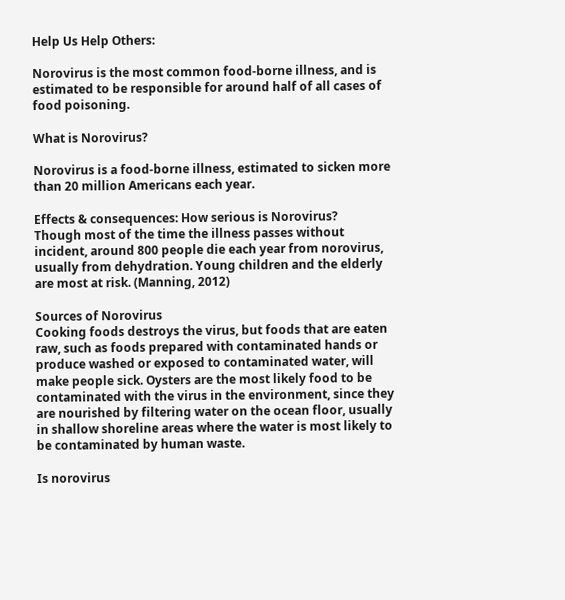Help Us Help Others:

Norovirus is the most common food-borne illness, and is estimated to be responsible for around half of all cases of food poisoning.

What is Norovirus?

Norovirus is a food-borne illness, estimated to sicken more than 20 million Americans each year.

Effects & consequences: How serious is Norovirus?
Though most of the time the illness passes without incident, around 800 people die each year from norovirus, usually from dehydration. Young children and the elderly are most at risk. (Manning, 2012)

Sources of Norovirus
Cooking foods destroys the virus, but foods that are eaten raw, such as foods prepared with contaminated hands or produce washed or exposed to contaminated water, will make people sick. Oysters are the most likely food to be contaminated with the virus in the environment, since they are nourished by filtering water on the ocean floor, usually in shallow shoreline areas where the water is most likely to be contaminated by human waste.

Is norovirus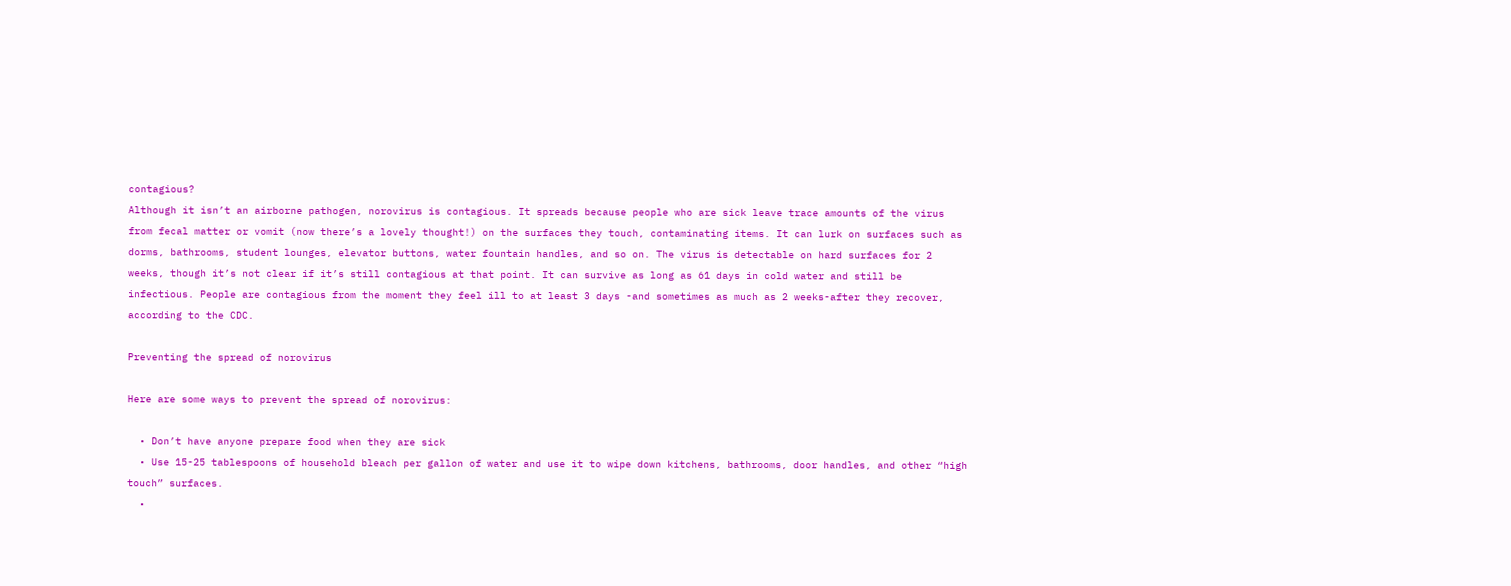contagious?
Although it isn’t an airborne pathogen, norovirus is contagious. It spreads because people who are sick leave trace amounts of the virus from fecal matter or vomit (now there’s a lovely thought!) on the surfaces they touch, contaminating items. It can lurk on surfaces such as dorms, bathrooms, student lounges, elevator buttons, water fountain handles, and so on. The virus is detectable on hard surfaces for 2 weeks, though it’s not clear if it’s still contagious at that point. It can survive as long as 61 days in cold water and still be infectious. People are contagious from the moment they feel ill to at least 3 days -and sometimes as much as 2 weeks-after they recover, according to the CDC.

Preventing the spread of norovirus

Here are some ways to prevent the spread of norovirus:

  • Don’t have anyone prepare food when they are sick
  • Use 15-25 tablespoons of household bleach per gallon of water and use it to wipe down kitchens, bathrooms, door handles, and other “high touch” surfaces.
  •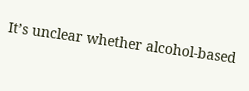It’s unclear whether alcohol-based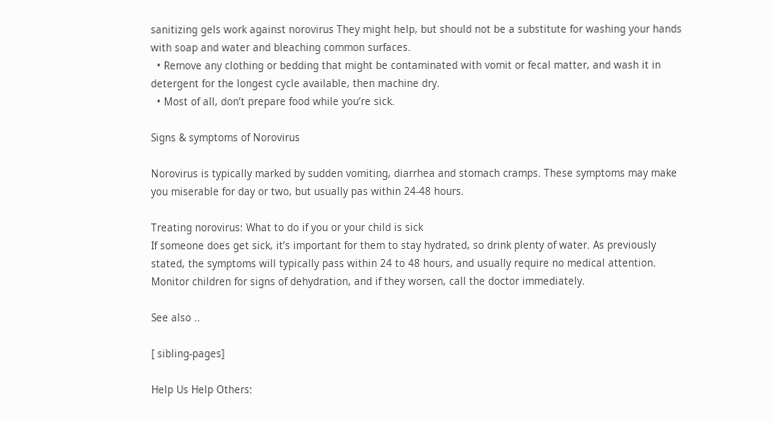sanitizing gels work against norovirus They might help, but should not be a substitute for washing your hands with soap and water and bleaching common surfaces.
  • Remove any clothing or bedding that might be contaminated with vomit or fecal matter, and wash it in detergent for the longest cycle available, then machine dry.
  • Most of all, don’t prepare food while you’re sick.

Signs & symptoms of Norovirus

Norovirus is typically marked by sudden vomiting, diarrhea and stomach cramps. These symptoms may make you miserable for day or two, but usually pas within 24-48 hours.

Treating norovirus: What to do if you or your child is sick
If someone does get sick, it’s important for them to stay hydrated, so drink plenty of water. As previously stated, the symptoms will typically pass within 24 to 48 hours, and usually require no medical attention. Monitor children for signs of dehydration, and if they worsen, call the doctor immediately.

See also ..

[ sibling-pages]

Help Us Help Others: